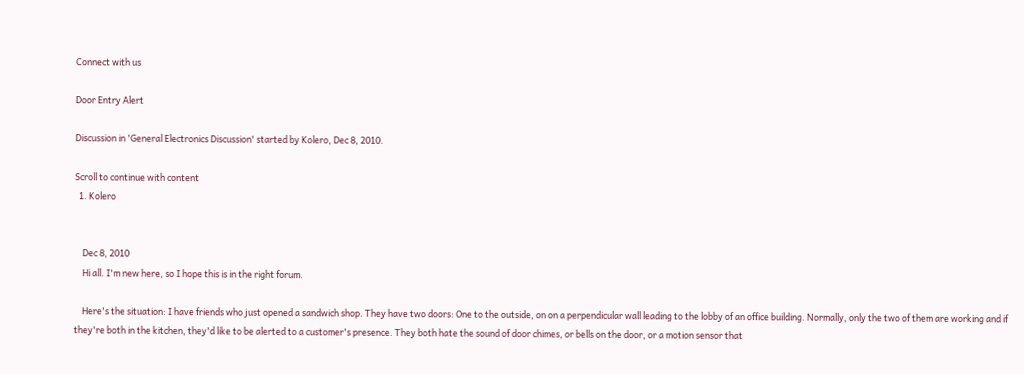Connect with us

Door Entry Alert

Discussion in 'General Electronics Discussion' started by Kolero, Dec 8, 2010.

Scroll to continue with content
  1. Kolero


    Dec 8, 2010
    Hi all. I'm new here, so I hope this is in the right forum.

    Here's the situation: I have friends who just opened a sandwich shop. They have two doors: One to the outside, on on a perpendicular wall leading to the lobby of an office building. Normally, only the two of them are working and if they're both in the kitchen, they'd like to be alerted to a customer's presence. They both hate the sound of door chimes, or bells on the door, or a motion sensor that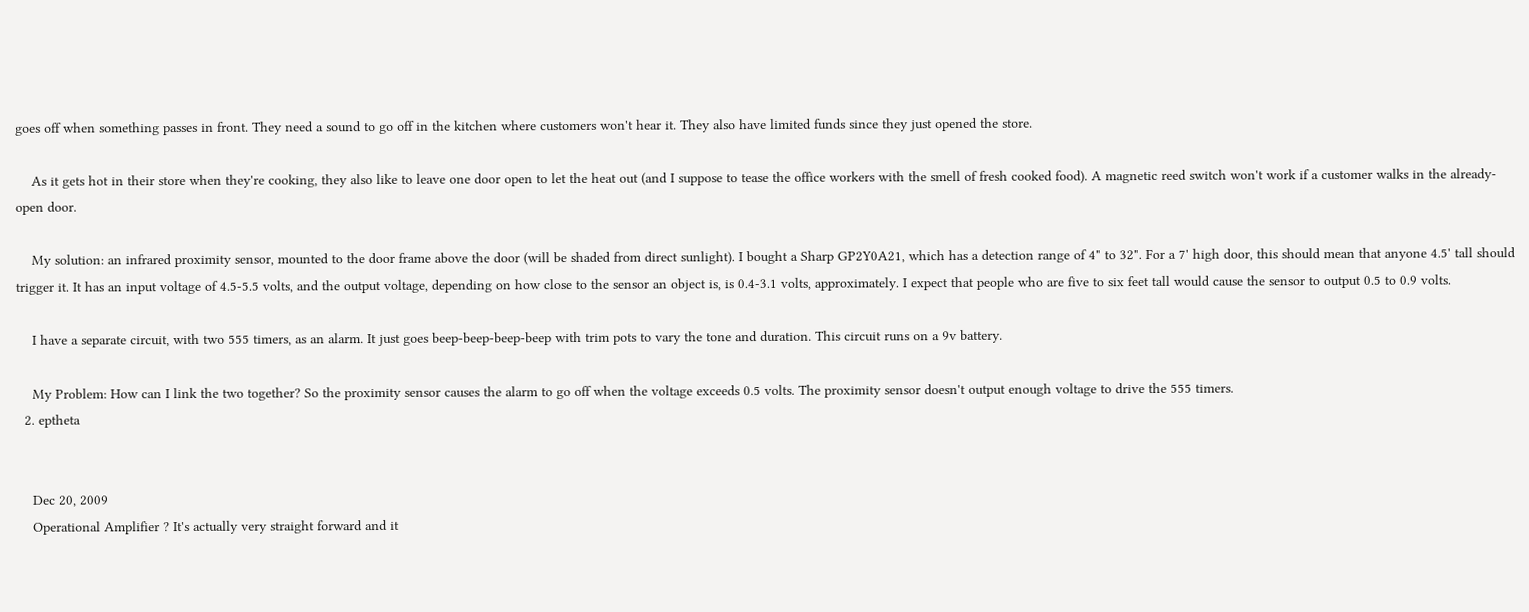goes off when something passes in front. They need a sound to go off in the kitchen where customers won't hear it. They also have limited funds since they just opened the store.

    As it gets hot in their store when they're cooking, they also like to leave one door open to let the heat out (and I suppose to tease the office workers with the smell of fresh cooked food). A magnetic reed switch won't work if a customer walks in the already-open door.

    My solution: an infrared proximity sensor, mounted to the door frame above the door (will be shaded from direct sunlight). I bought a Sharp GP2Y0A21, which has a detection range of 4" to 32". For a 7' high door, this should mean that anyone 4.5' tall should trigger it. It has an input voltage of 4.5-5.5 volts, and the output voltage, depending on how close to the sensor an object is, is 0.4-3.1 volts, approximately. I expect that people who are five to six feet tall would cause the sensor to output 0.5 to 0.9 volts.

    I have a separate circuit, with two 555 timers, as an alarm. It just goes beep-beep-beep-beep with trim pots to vary the tone and duration. This circuit runs on a 9v battery.

    My Problem: How can I link the two together? So the proximity sensor causes the alarm to go off when the voltage exceeds 0.5 volts. The proximity sensor doesn't output enough voltage to drive the 555 timers.
  2. eptheta


    Dec 20, 2009
    Operational Amplifier ? It's actually very straight forward and it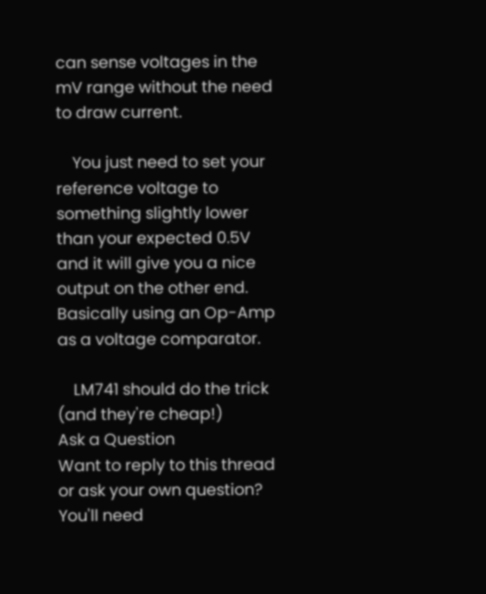can sense voltages in the mV range without the need to draw current.

    You just need to set your reference voltage to something slightly lower than your expected 0.5V and it will give you a nice output on the other end. Basically using an Op-Amp as a voltage comparator.

    LM741 should do the trick (and they're cheap!)
Ask a Question
Want to reply to this thread or ask your own question?
You'll need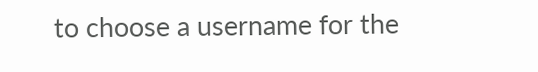to choose a username for the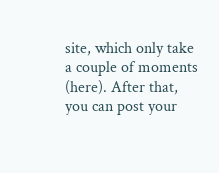site, which only take a couple of moments (here). After that, you can post your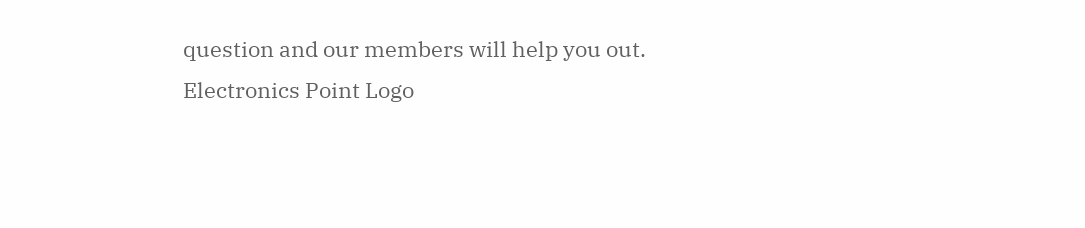question and our members will help you out.
Electronics Point Logo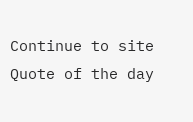Continue to site
Quote of the day